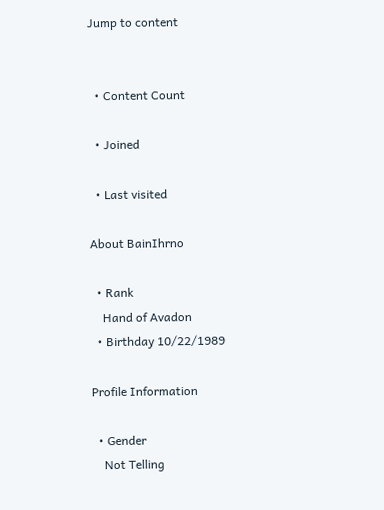Jump to content


  • Content Count

  • Joined

  • Last visited

About BainIhrno

  • Rank
    Hand of Avadon
  • Birthday 10/22/1989

Profile Information

  • Gender
    Not Telling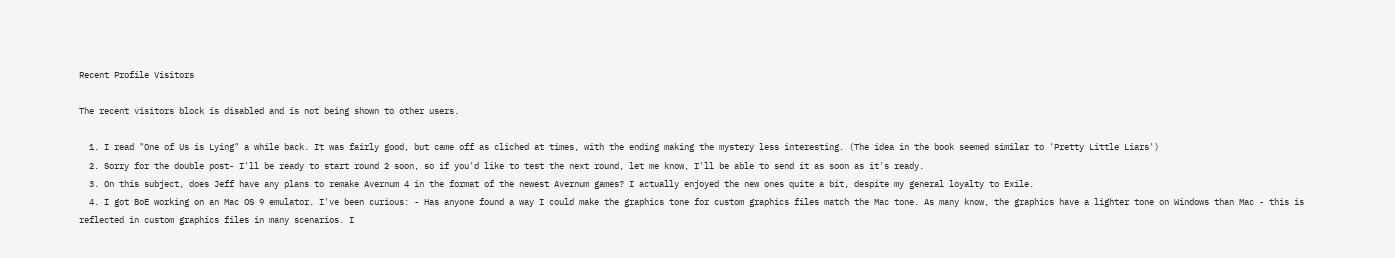Recent Profile Visitors

The recent visitors block is disabled and is not being shown to other users.

  1. I read "One of Us is Lying" a while back. It was fairly good, but came off as cliched at times, with the ending making the mystery less interesting. (The idea in the book seemed similar to 'Pretty Little Liars')
  2. Sorry for the double post- I'll be ready to start round 2 soon, so if you'd like to test the next round, let me know, I'll be able to send it as soon as it's ready.
  3. On this subject, does Jeff have any plans to remake Avernum 4 in the format of the newest Avernum games? I actually enjoyed the new ones quite a bit, despite my general loyalty to Exile.
  4. I got BoE working on an Mac OS 9 emulator. I've been curious: - Has anyone found a way I could make the graphics tone for custom graphics files match the Mac tone. As many know, the graphics have a lighter tone on Windows than Mac - this is reflected in custom graphics files in many scenarios. I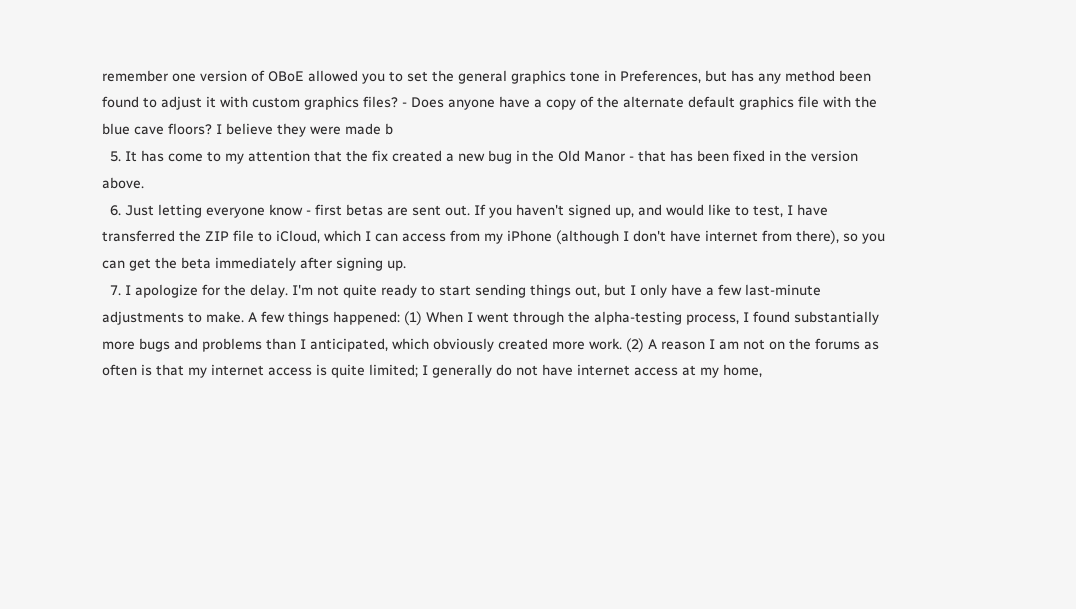remember one version of OBoE allowed you to set the general graphics tone in Preferences, but has any method been found to adjust it with custom graphics files? - Does anyone have a copy of the alternate default graphics file with the blue cave floors? I believe they were made b
  5. It has come to my attention that the fix created a new bug in the Old Manor - that has been fixed in the version above.
  6. Just letting everyone know - first betas are sent out. If you haven't signed up, and would like to test, I have transferred the ZIP file to iCloud, which I can access from my iPhone (although I don't have internet from there), so you can get the beta immediately after signing up.
  7. I apologize for the delay. I'm not quite ready to start sending things out, but I only have a few last-minute adjustments to make. A few things happened: (1) When I went through the alpha-testing process, I found substantially more bugs and problems than I anticipated, which obviously created more work. (2) A reason I am not on the forums as often is that my internet access is quite limited; I generally do not have internet access at my home,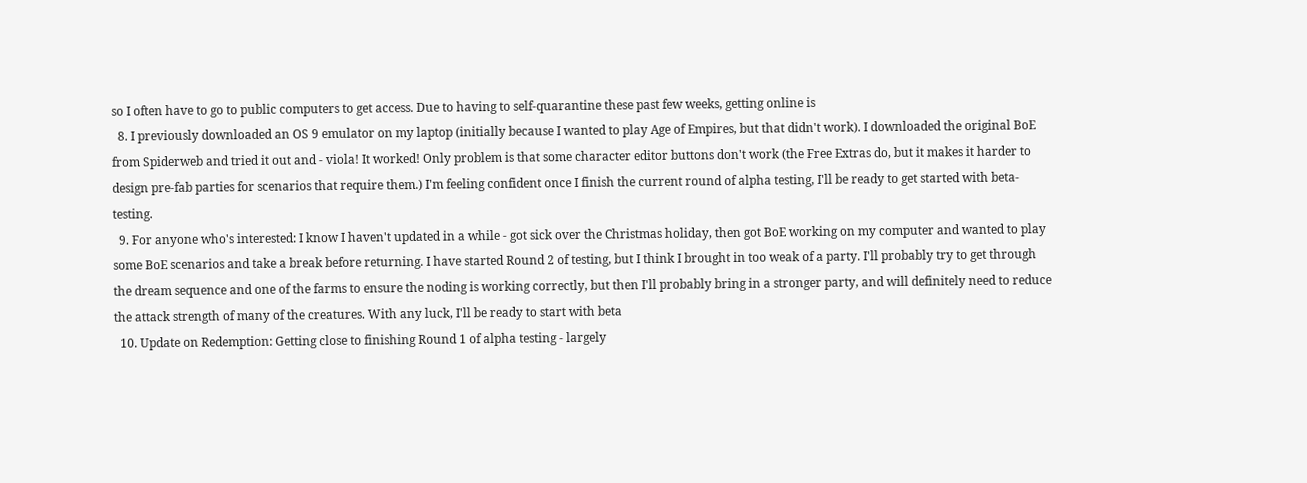so I often have to go to public computers to get access. Due to having to self-quarantine these past few weeks, getting online is
  8. I previously downloaded an OS 9 emulator on my laptop (initially because I wanted to play Age of Empires, but that didn't work). I downloaded the original BoE from Spiderweb and tried it out and - viola! It worked! Only problem is that some character editor buttons don't work (the Free Extras do, but it makes it harder to design pre-fab parties for scenarios that require them.) I'm feeling confident once I finish the current round of alpha testing, I'll be ready to get started with beta-testing.
  9. For anyone who's interested: I know I haven't updated in a while - got sick over the Christmas holiday, then got BoE working on my computer and wanted to play some BoE scenarios and take a break before returning. I have started Round 2 of testing, but I think I brought in too weak of a party. I'll probably try to get through the dream sequence and one of the farms to ensure the noding is working correctly, but then I'll probably bring in a stronger party, and will definitely need to reduce the attack strength of many of the creatures. With any luck, I'll be ready to start with beta
  10. Update on Redemption: Getting close to finishing Round 1 of alpha testing - largely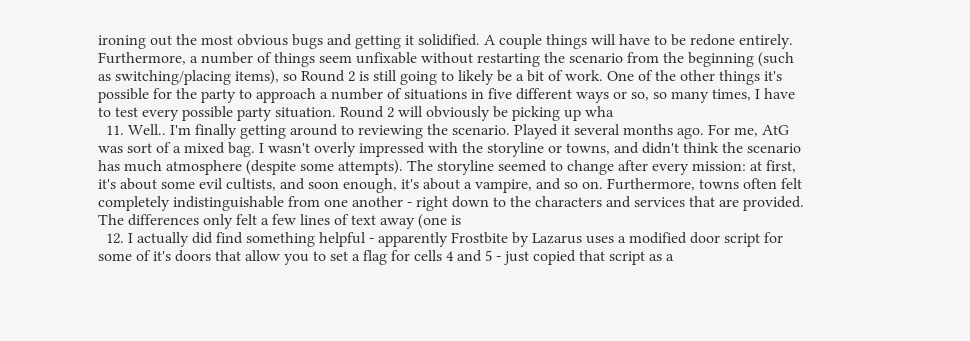ironing out the most obvious bugs and getting it solidified. A couple things will have to be redone entirely. Furthermore, a number of things seem unfixable without restarting the scenario from the beginning (such as switching/placing items), so Round 2 is still going to likely be a bit of work. One of the other things it's possible for the party to approach a number of situations in five different ways or so, so many times, I have to test every possible party situation. Round 2 will obviously be picking up wha
  11. Well.. I'm finally getting around to reviewing the scenario. Played it several months ago. For me, AtG was sort of a mixed bag. I wasn't overly impressed with the storyline or towns, and didn't think the scenario has much atmosphere (despite some attempts). The storyline seemed to change after every mission: at first, it's about some evil cultists, and soon enough, it's about a vampire, and so on. Furthermore, towns often felt completely indistinguishable from one another - right down to the characters and services that are provided. The differences only felt a few lines of text away (one is
  12. I actually did find something helpful - apparently Frostbite by Lazarus uses a modified door script for some of it's doors that allow you to set a flag for cells 4 and 5 - just copied that script as a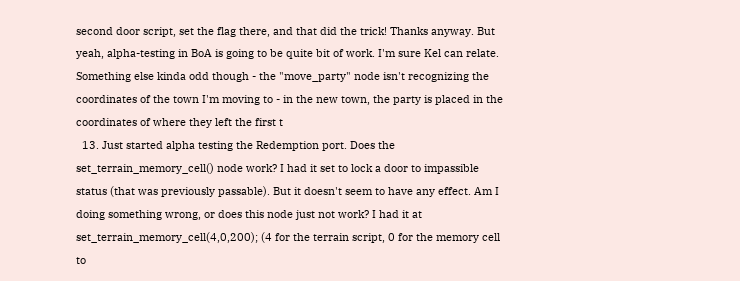second door script, set the flag there, and that did the trick! Thanks anyway. But yeah, alpha-testing in BoA is going to be quite bit of work. I'm sure Kel can relate. Something else kinda odd though - the "move_party" node isn't recognizing the coordinates of the town I'm moving to - in the new town, the party is placed in the coordinates of where they left the first t
  13. Just started alpha testing the Redemption port. Does the set_terrain_memory_cell() node work? I had it set to lock a door to impassible status (that was previously passable). But it doesn't seem to have any effect. Am I doing something wrong, or does this node just not work? I had it at set_terrain_memory_cell(4,0,200); (4 for the terrain script, 0 for the memory cell to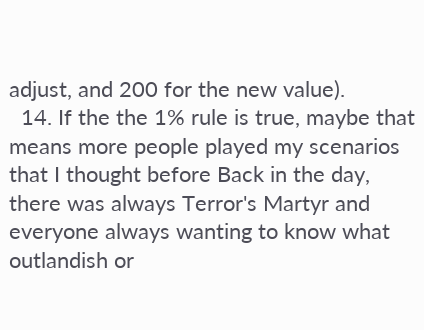adjust, and 200 for the new value).
  14. If the the 1% rule is true, maybe that means more people played my scenarios that I thought before Back in the day, there was always Terror's Martyr and everyone always wanting to know what outlandish or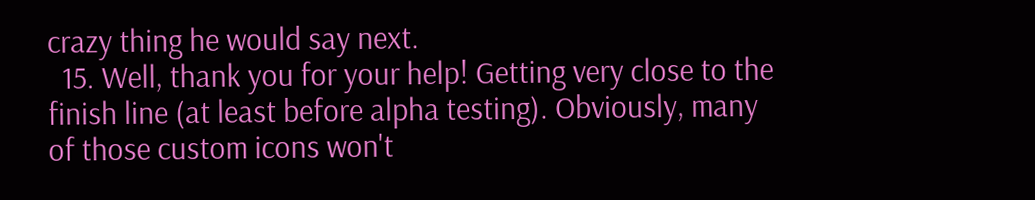crazy thing he would say next.
  15. Well, thank you for your help! Getting very close to the finish line (at least before alpha testing). Obviously, many of those custom icons won't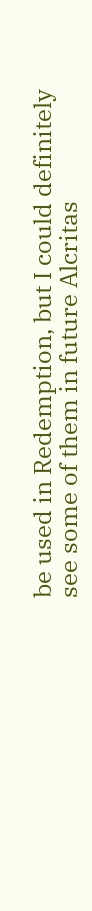be used in Redemption, but I could definitely see some of them in future Alcritas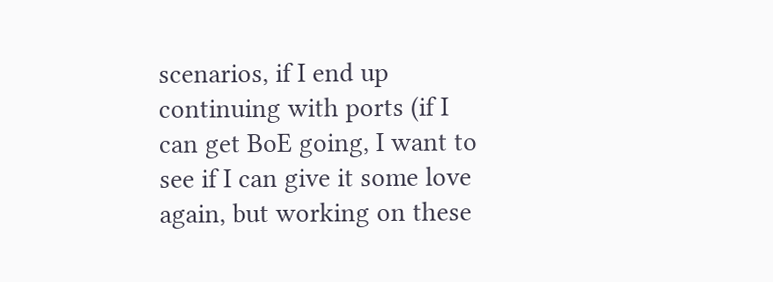scenarios, if I end up continuing with ports (if I can get BoE going, I want to see if I can give it some love again, but working on these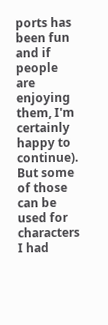ports has been fun and if people are enjoying them, I'm certainly happy to continue). But some of those can be used for characters I had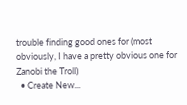trouble finding good ones for (most obviously, I have a pretty obvious one for Zanobi the Troll)
  • Create New...